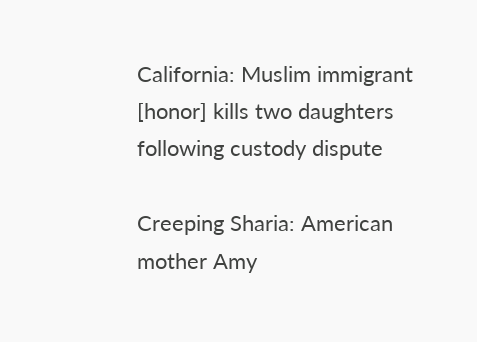California: Muslim immigrant [honor] kills two daughters following custody dispute

Creeping Sharia: American mother Amy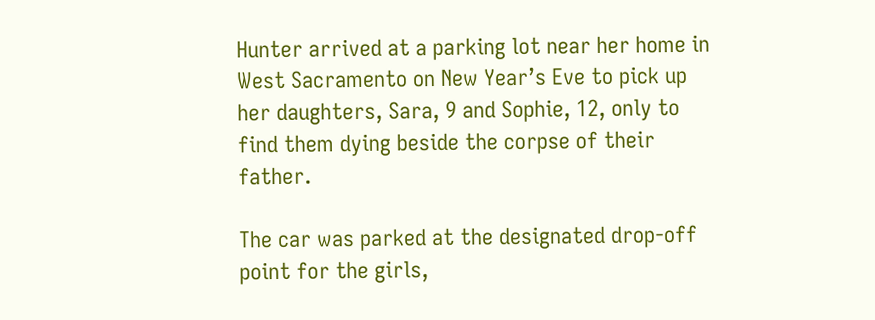Hunter arrived at a parking lot near her home in West Sacramento on New Year’s Eve to pick up her daughters, Sara, 9 and Sophie, 12, only to find them dying beside the corpse of their father.

The car was parked at the designated drop-off point for the girls,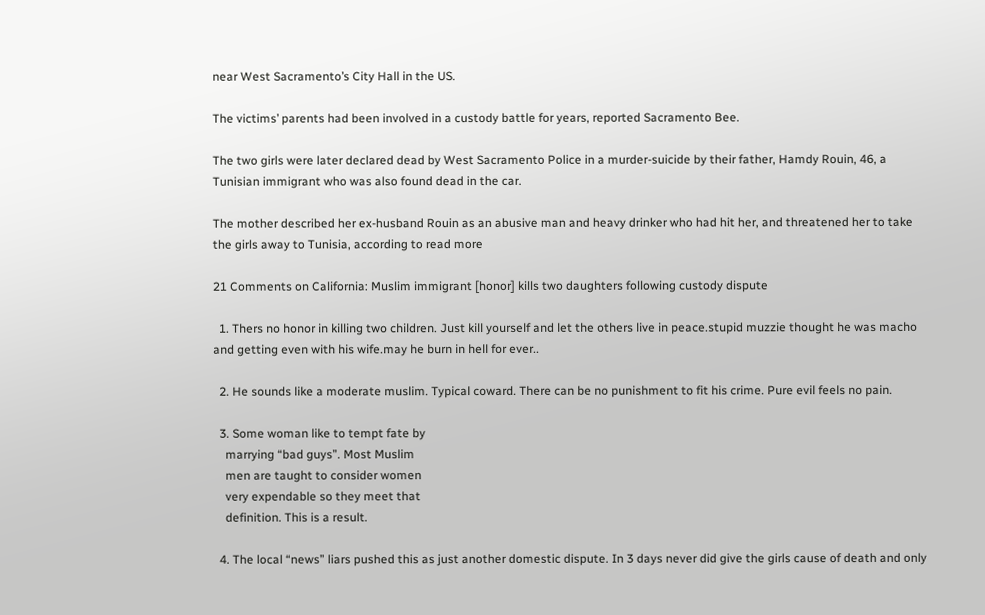near West Sacramento’s City Hall in the US.

The victims’ parents had been involved in a custody battle for years, reported Sacramento Bee.

The two girls were later declared dead by West Sacramento Police in a murder-suicide by their father, Hamdy Rouin, 46, a Tunisian immigrant who was also found dead in the car.

The mother described her ex-husband Rouin as an abusive man and heavy drinker who had hit her, and threatened her to take the girls away to Tunisia, according to read more

21 Comments on California: Muslim immigrant [honor] kills two daughters following custody dispute

  1. Thers no honor in killing two children. Just kill yourself and let the others live in peace.stupid muzzie thought he was macho and getting even with his wife.may he burn in hell for ever..

  2. He sounds like a moderate muslim. Typical coward. There can be no punishment to fit his crime. Pure evil feels no pain.

  3. Some woman like to tempt fate by
    marrying “bad guys”. Most Muslim
    men are taught to consider women
    very expendable so they meet that
    definition. This is a result.

  4. The local “news” liars pushed this as just another domestic dispute. In 3 days never did give the girls cause of death and only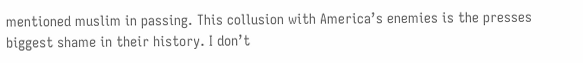mentioned muslim in passing. This collusion with America’s enemies is the presses biggest shame in their history. I don’t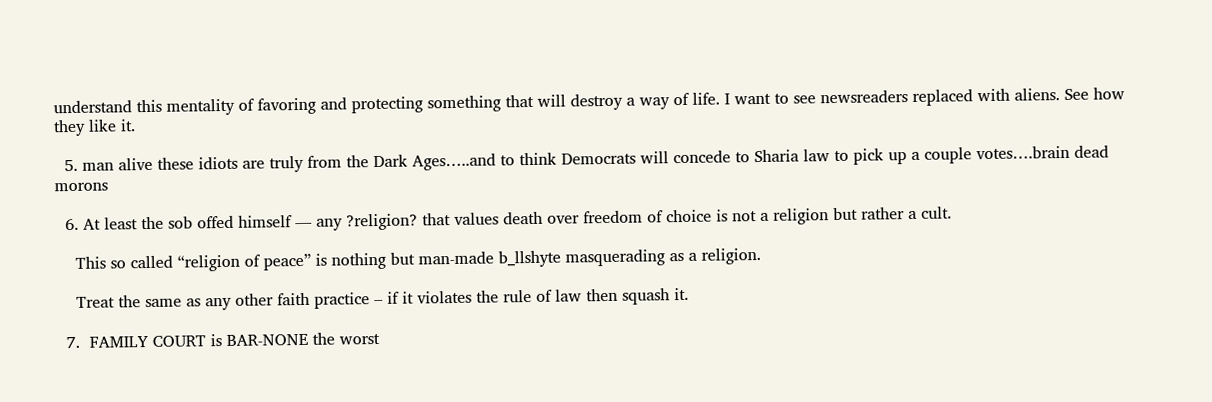understand this mentality of favoring and protecting something that will destroy a way of life. I want to see newsreaders replaced with aliens. See how they like it.

  5. man alive these idiots are truly from the Dark Ages…..and to think Democrats will concede to Sharia law to pick up a couple votes….brain dead morons

  6. At least the sob offed himself — any ?religion? that values death over freedom of choice is not a religion but rather a cult.

    This so called “religion of peace” is nothing but man-made b_llshyte masquerading as a religion.

    Treat the same as any other faith practice – if it violates the rule of law then squash it.

  7.  FAMILY COURT is BAR-NONE the worst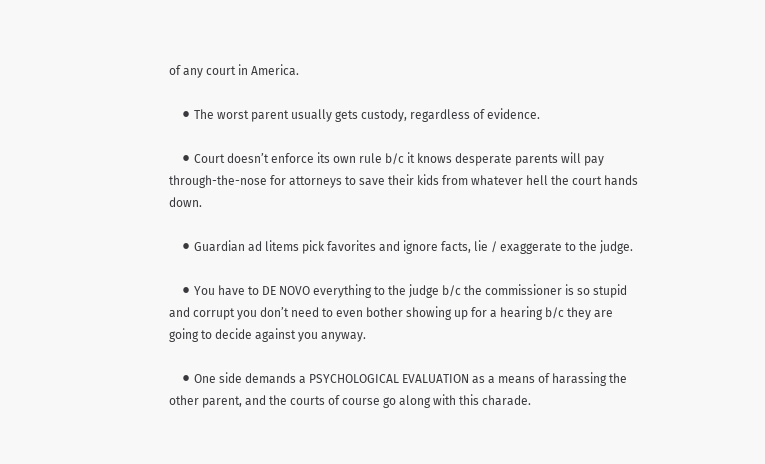of any court in America.

    ⚫ The worst parent usually gets custody, regardless of evidence.

    ⚫ Court doesn’t enforce its own rule b/c it knows desperate parents will pay through-the-nose for attorneys to save their kids from whatever hell the court hands down.

    ⚫ Guardian ad litems pick favorites and ignore facts, lie / exaggerate to the judge.

    ⚫ You have to DE NOVO everything to the judge b/c the commissioner is so stupid and corrupt you don’t need to even bother showing up for a hearing b/c they are going to decide against you anyway.

    ⚫ One side demands a PSYCHOLOGICAL EVALUATION as a means of harassing the other parent, and the courts of course go along with this charade.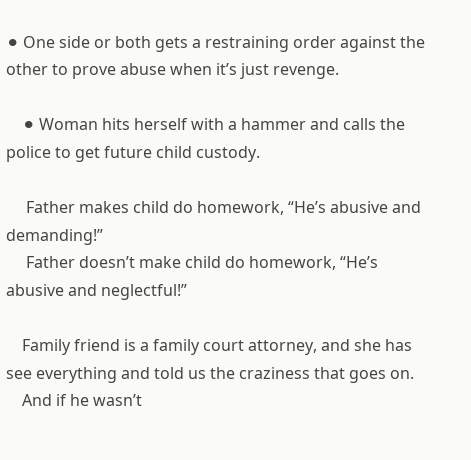⚫ One side or both gets a restraining order against the other to prove abuse when it’s just revenge.

    ⚫ Woman hits herself with a hammer and calls the police to get future child custody.

     Father makes child do homework, “He’s abusive and demanding!”
     Father doesn’t make child do homework, “He’s abusive and neglectful!”

    Family friend is a family court attorney, and she has see everything and told us the craziness that goes on.
    And if he wasn’t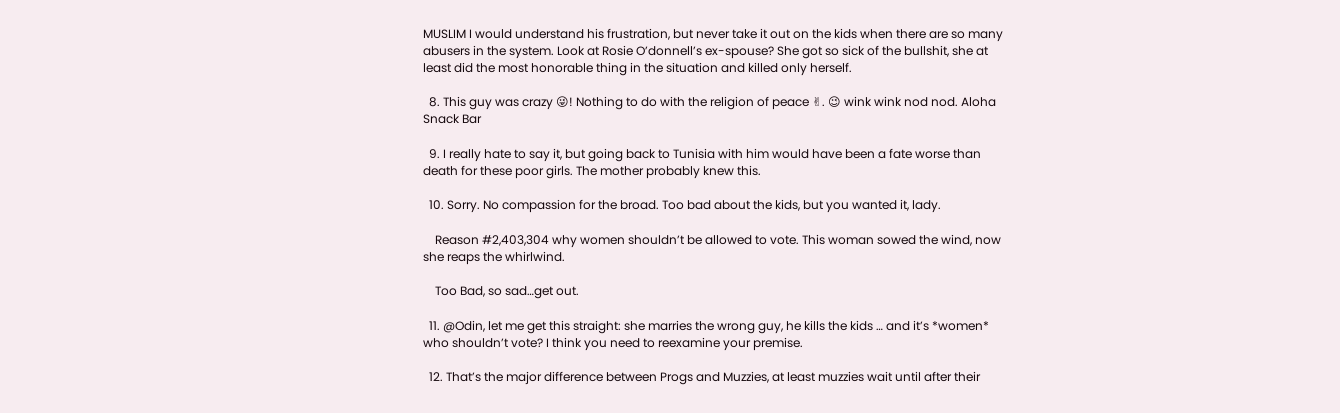MUSLIM I would understand his frustration, but never take it out on the kids when there are so many abusers in the system. Look at Rosie O’donnell’s ex-spouse? She got so sick of the bullshit, she at least did the most honorable thing in the situation and killed only herself.

  8. This guy was crazy 😜! Nothing to do with the religion of peace ✌. 😉 wink wink nod nod. Aloha Snack Bar

  9. I really hate to say it, but going back to Tunisia with him would have been a fate worse than death for these poor girls. The mother probably knew this.

  10. Sorry. No compassion for the broad. Too bad about the kids, but you wanted it, lady.

    Reason #2,403,304 why women shouldn’t be allowed to vote. This woman sowed the wind, now she reaps the whirlwind.

    Too Bad, so sad…get out.

  11. @Odin, let me get this straight: she marries the wrong guy, he kills the kids … and it’s *women* who shouldn’t vote? I think you need to reexamine your premise.

  12. That’s the major difference between Progs and Muzzies, at least muzzies wait until after their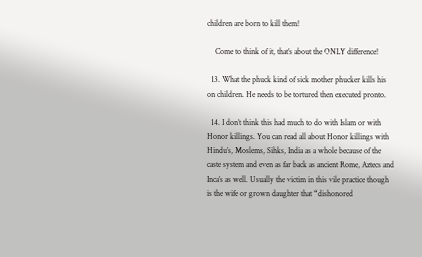children are born to kill them!

    Come to think of it, that’s about the ONLY difference!

  13. What the phuck kind of sick mother phucker kills his on children. He needs to be tortured then executed pronto.

  14. I don’t think this had much to do with Islam or with Honor killings. You can read all about Honor killings with Hindu’s, Moslems, Sihks, India as a whole because of the caste system and even as far back as ancient Rome, Aztecs and Inca’s as well. Usually the victim in this vile practice though is the wife or grown daughter that “dishonored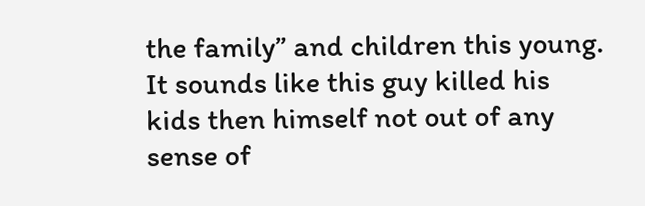the family” and children this young. It sounds like this guy killed his kids then himself not out of any sense of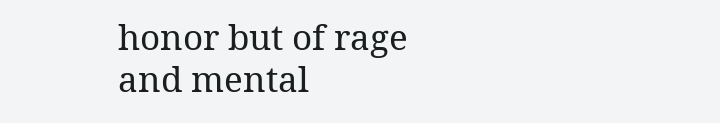honor but of rage and mental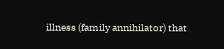illness (family annihilator) that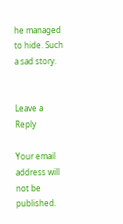he managed to hide. Such a sad story.


Leave a Reply

Your email address will not be published.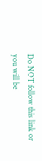Do NOT follow this link or you will be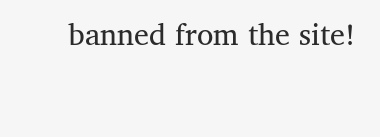banned from the site!